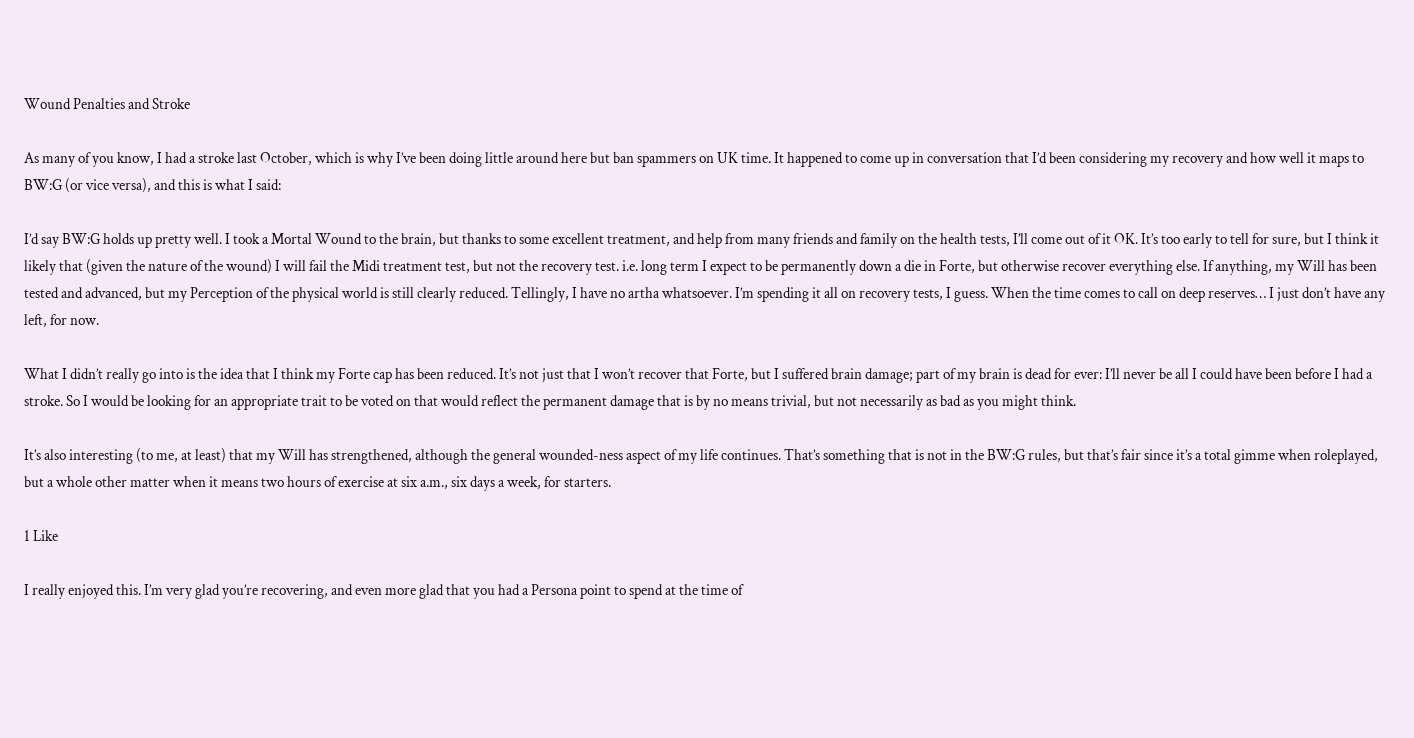Wound Penalties and Stroke

As many of you know, I had a stroke last October, which is why I’ve been doing little around here but ban spammers on UK time. It happened to come up in conversation that I’d been considering my recovery and how well it maps to BW:G (or vice versa), and this is what I said:

I’d say BW:G holds up pretty well. I took a Mortal Wound to the brain, but thanks to some excellent treatment, and help from many friends and family on the health tests, I’ll come out of it OK. It’s too early to tell for sure, but I think it likely that (given the nature of the wound) I will fail the Midi treatment test, but not the recovery test. i.e. long term I expect to be permanently down a die in Forte, but otherwise recover everything else. If anything, my Will has been tested and advanced, but my Perception of the physical world is still clearly reduced. Tellingly, I have no artha whatsoever. I’m spending it all on recovery tests, I guess. When the time comes to call on deep reserves… I just don’t have any left, for now.

What I didn’t really go into is the idea that I think my Forte cap has been reduced. It’s not just that I won’t recover that Forte, but I suffered brain damage; part of my brain is dead for ever: I’ll never be all I could have been before I had a stroke. So I would be looking for an appropriate trait to be voted on that would reflect the permanent damage that is by no means trivial, but not necessarily as bad as you might think.

It’s also interesting (to me, at least) that my Will has strengthened, although the general wounded-ness aspect of my life continues. That’s something that is not in the BW:G rules, but that’s fair since it’s a total gimme when roleplayed, but a whole other matter when it means two hours of exercise at six a.m., six days a week, for starters.

1 Like

I really enjoyed this. I’m very glad you’re recovering, and even more glad that you had a Persona point to spend at the time of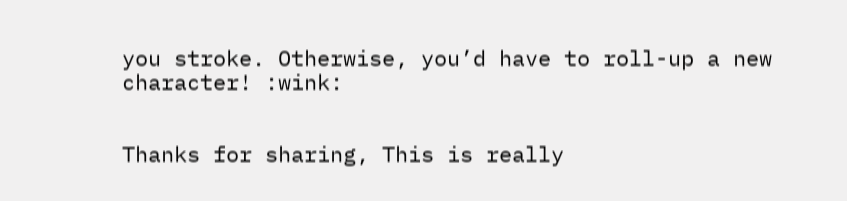you stroke. Otherwise, you’d have to roll-up a new character! :wink:


Thanks for sharing, This is really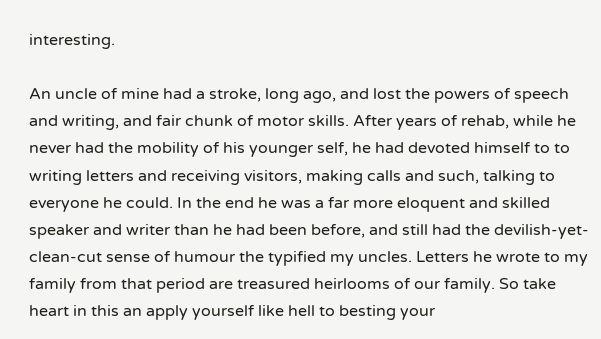interesting.

An uncle of mine had a stroke, long ago, and lost the powers of speech and writing, and fair chunk of motor skills. After years of rehab, while he never had the mobility of his younger self, he had devoted himself to to writing letters and receiving visitors, making calls and such, talking to everyone he could. In the end he was a far more eloquent and skilled speaker and writer than he had been before, and still had the devilish-yet-clean-cut sense of humour the typified my uncles. Letters he wrote to my family from that period are treasured heirlooms of our family. So take heart in this an apply yourself like hell to besting your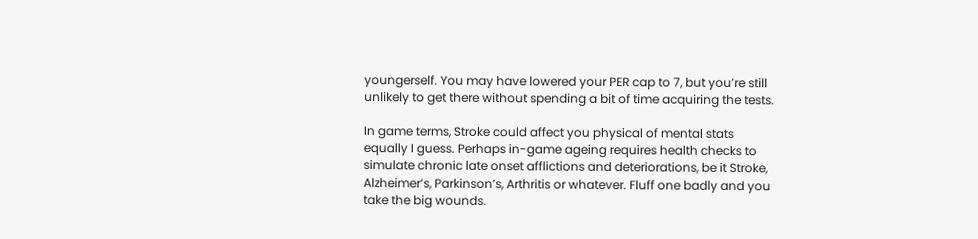youngerself. You may have lowered your PER cap to 7, but you’re still unlikely to get there without spending a bit of time acquiring the tests.

In game terms, Stroke could affect you physical of mental stats equally I guess. Perhaps in-game ageing requires health checks to simulate chronic late onset afflictions and deteriorations, be it Stroke, Alzheimer’s, Parkinson’s, Arthritis or whatever. Fluff one badly and you take the big wounds.